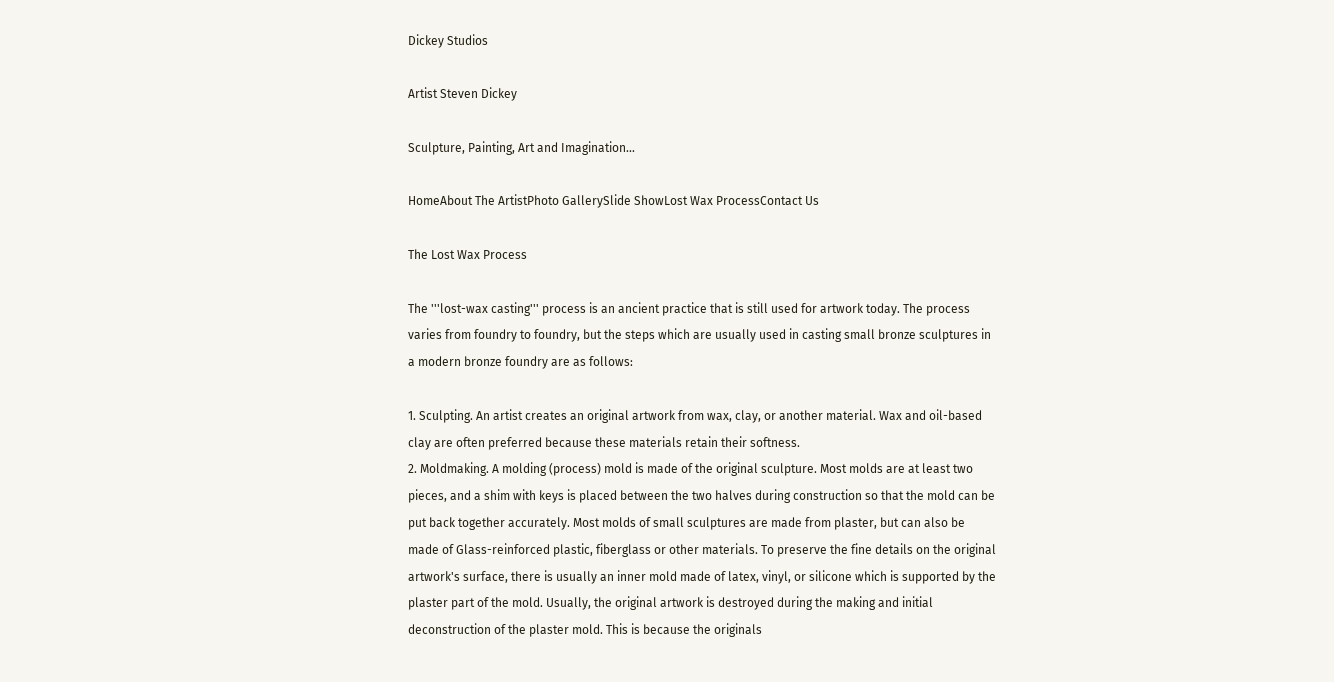Dickey Studios

Artist Steven Dickey

Sculpture, Painting, Art and Imagination...

HomeAbout The ArtistPhoto GallerySlide ShowLost Wax ProcessContact Us

The Lost Wax Process

The '''lost-wax casting''' process is an ancient practice that is still used for artwork today. The process varies from foundry to foundry, but the steps which are usually used in casting small bronze sculptures in a modern bronze foundry are as follows:

1. Sculpting. An artist creates an original artwork from wax, clay, or another material. Wax and oil-based clay are often preferred because these materials retain their softness.
2. Moldmaking. A molding (process) mold is made of the original sculpture. Most molds are at least two pieces, and a shim with keys is placed between the two halves during construction so that the mold can be put back together accurately. Most molds of small sculptures are made from plaster, but can also be made of Glass-reinforced plastic, fiberglass or other materials. To preserve the fine details on the original artwork's surface, there is usually an inner mold made of latex, vinyl, or silicone which is supported by the plaster part of the mold. Usually, the original artwork is destroyed during the making and initial deconstruction of the plaster mold. This is because the originals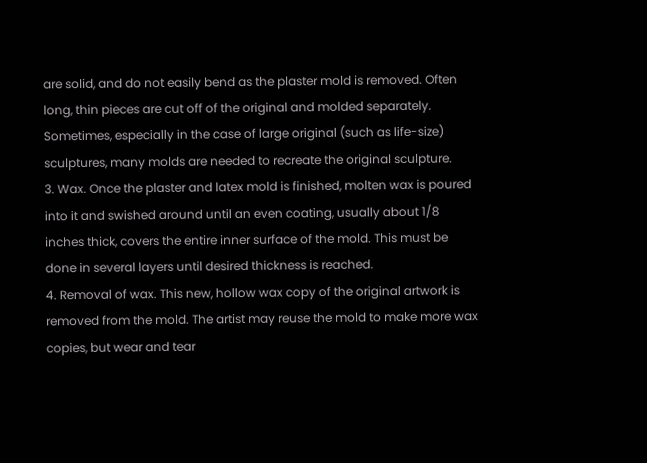are solid, and do not easily bend as the plaster mold is removed. Often long, thin pieces are cut off of the original and molded separately. Sometimes, especially in the case of large original (such as life-size) sculptures, many molds are needed to recreate the original sculpture.
3. Wax. Once the plaster and latex mold is finished, molten wax is poured into it and swished around until an even coating, usually about 1/8 inches thick, covers the entire inner surface of the mold. This must be done in several layers until desired thickness is reached.
4. Removal of wax. This new, hollow wax copy of the original artwork is removed from the mold. The artist may reuse the mold to make more wax copies, but wear and tear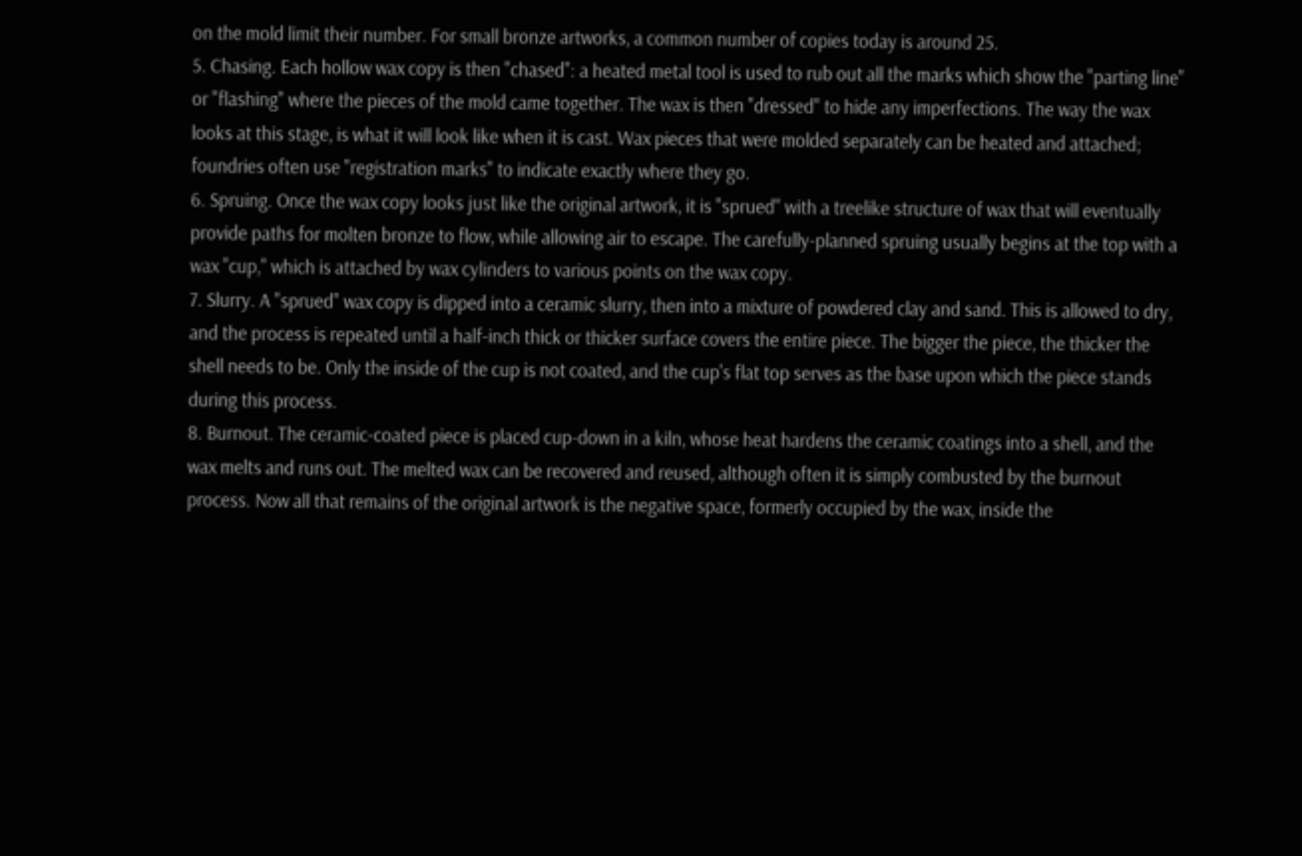on the mold limit their number. For small bronze artworks, a common number of copies today is around 25.
5. Chasing. Each hollow wax copy is then "chased": a heated metal tool is used to rub out all the marks which show the "parting line" or "flashing" where the pieces of the mold came together. The wax is then "dressed" to hide any imperfections. The way the wax looks at this stage, is what it will look like when it is cast. Wax pieces that were molded separately can be heated and attached; foundries often use "registration marks" to indicate exactly where they go.
6. Spruing. Once the wax copy looks just like the original artwork, it is "sprued" with a treelike structure of wax that will eventually provide paths for molten bronze to flow, while allowing air to escape. The carefully-planned spruing usually begins at the top with a wax "cup," which is attached by wax cylinders to various points on the wax copy.
7. Slurry. A "sprued" wax copy is dipped into a ceramic slurry, then into a mixture of powdered clay and sand. This is allowed to dry, and the process is repeated until a half-inch thick or thicker surface covers the entire piece. The bigger the piece, the thicker the shell needs to be. Only the inside of the cup is not coated, and the cup's flat top serves as the base upon which the piece stands during this process.
8. Burnout. The ceramic-coated piece is placed cup-down in a kiln, whose heat hardens the ceramic coatings into a shell, and the wax melts and runs out. The melted wax can be recovered and reused, although often it is simply combusted by the burnout process. Now all that remains of the original artwork is the negative space, formerly occupied by the wax, inside the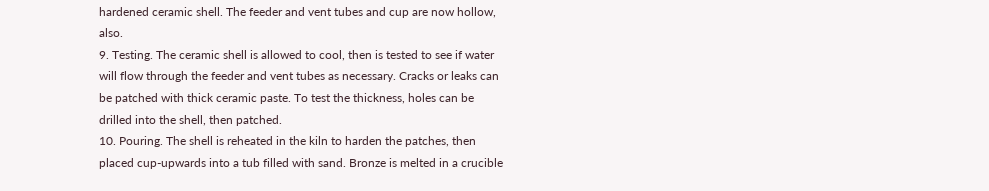hardened ceramic shell. The feeder and vent tubes and cup are now hollow, also.
9. Testing. The ceramic shell is allowed to cool, then is tested to see if water will flow through the feeder and vent tubes as necessary. Cracks or leaks can be patched with thick ceramic paste. To test the thickness, holes can be drilled into the shell, then patched.
10. Pouring. The shell is reheated in the kiln to harden the patches, then placed cup-upwards into a tub filled with sand. Bronze is melted in a crucible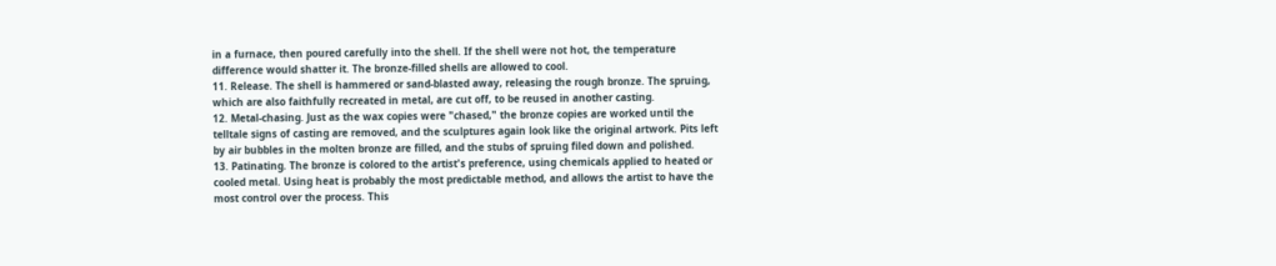in a furnace, then poured carefully into the shell. If the shell were not hot, the temperature difference would shatter it. The bronze-filled shells are allowed to cool.
11. Release. The shell is hammered or sand-blasted away, releasing the rough bronze. The spruing, which are also faithfully recreated in metal, are cut off, to be reused in another casting.
12. Metal-chasing. Just as the wax copies were "chased," the bronze copies are worked until the telltale signs of casting are removed, and the sculptures again look like the original artwork. Pits left by air bubbles in the molten bronze are filled, and the stubs of spruing filed down and polished.
13. Patinating. The bronze is colored to the artist's preference, using chemicals applied to heated or cooled metal. Using heat is probably the most predictable method, and allows the artist to have the most control over the process. This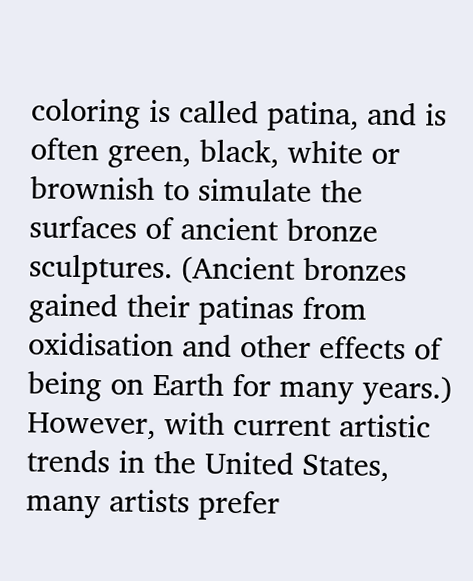coloring is called patina, and is often green, black, white or brownish to simulate the surfaces of ancient bronze sculptures. (Ancient bronzes gained their patinas from oxidisation and other effects of being on Earth for many years.) However, with current artistic trends in the United States, many artists prefer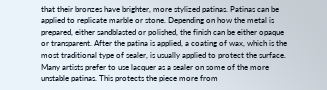that their bronzes have brighter, more stylized patinas. Patinas can be applied to replicate marble or stone. Depending on how the metal is prepared, either sandblasted or polished, the finish can be either opaque or transparent. After the patina is applied, a coating of wax, which is the most traditional type of sealer, is usually applied to protect the surface. Many artists prefer to use lacquer as a sealer on some of the more unstable patinas. This protects the piece more from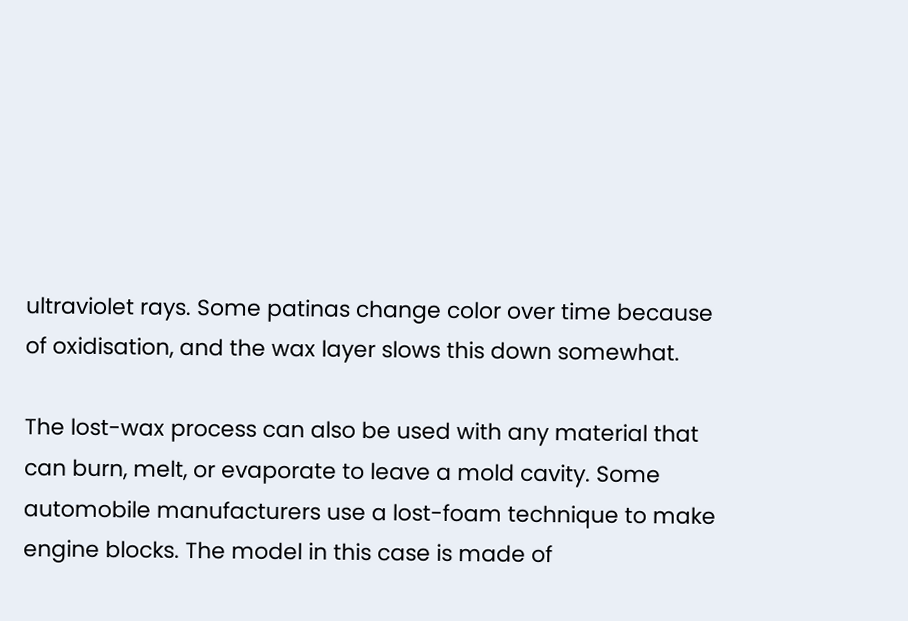ultraviolet rays. Some patinas change color over time because of oxidisation, and the wax layer slows this down somewhat.

The lost-wax process can also be used with any material that can burn, melt, or evaporate to leave a mold cavity. Some automobile manufacturers use a lost-foam technique to make engine blocks. The model in this case is made of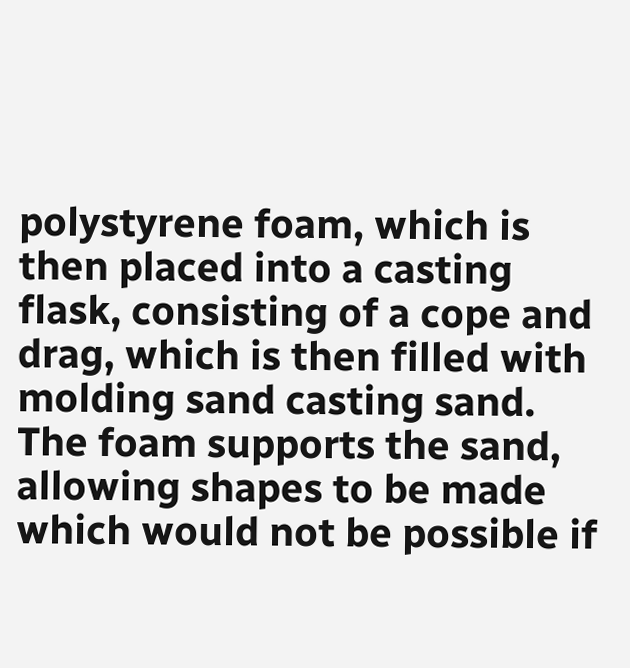polystyrene foam, which is then placed into a casting flask, consisting of a cope and drag, which is then filled with molding sand casting sand. The foam supports the sand, allowing shapes to be made which would not be possible if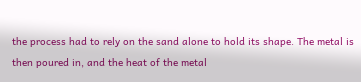the process had to rely on the sand alone to hold its shape. The metal is then poured in, and the heat of the metal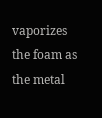vaporizes the foam as the metal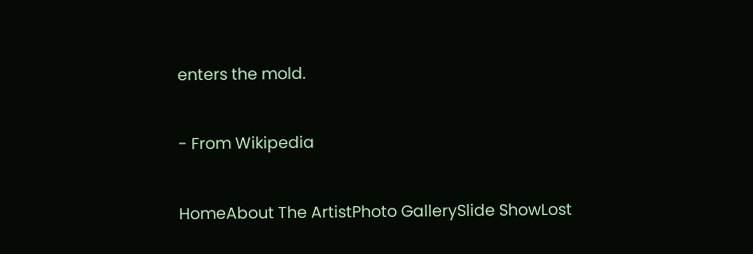enters the mold.


- From Wikipedia


HomeAbout The ArtistPhoto GallerySlide ShowLost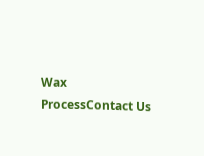Wax ProcessContact Us